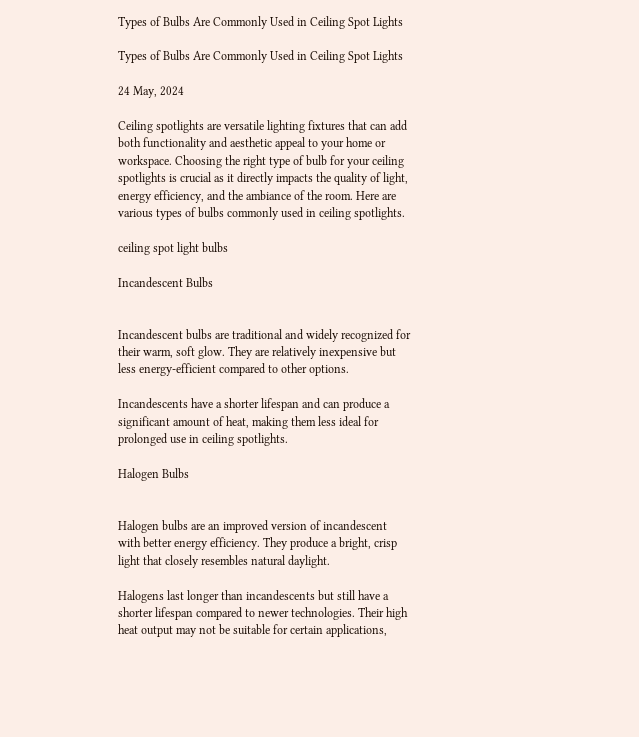Types of Bulbs Are Commonly Used in Ceiling Spot Lights

Types of Bulbs Are Commonly Used in Ceiling Spot Lights

24 May, 2024

Ceiling spotlights are versatile lighting fixtures that can add both functionality and aesthetic appeal to your home or workspace. Choosing the right type of bulb for your ceiling spotlights is crucial as it directly impacts the quality of light, energy efficiency, and the ambiance of the room. Here are various types of bulbs commonly used in ceiling spotlights.

ceiling spot light bulbs

Incandescent Bulbs


Incandescent bulbs are traditional and widely recognized for their warm, soft glow. They are relatively inexpensive but less energy-efficient compared to other options.

Incandescents have a shorter lifespan and can produce a significant amount of heat, making them less ideal for prolonged use in ceiling spotlights.

Halogen Bulbs


Halogen bulbs are an improved version of incandescent with better energy efficiency. They produce a bright, crisp light that closely resembles natural daylight.

Halogens last longer than incandescents but still have a shorter lifespan compared to newer technologies. Their high heat output may not be suitable for certain applications,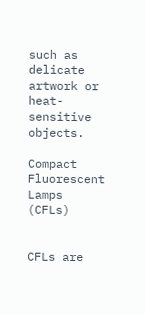such as delicate artwork or heat-sensitive objects.

Compact Fluorescent Lamps (CFLs)


CFLs are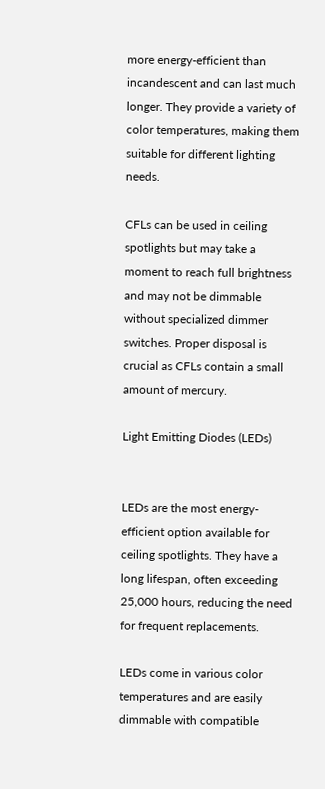more energy-efficient than incandescent and can last much longer. They provide a variety of color temperatures, making them suitable for different lighting needs.

CFLs can be used in ceiling spotlights but may take a moment to reach full brightness and may not be dimmable without specialized dimmer switches. Proper disposal is crucial as CFLs contain a small amount of mercury.

Light Emitting Diodes (LEDs)


LEDs are the most energy-efficient option available for ceiling spotlights. They have a long lifespan, often exceeding 25,000 hours, reducing the need for frequent replacements.

LEDs come in various color temperatures and are easily dimmable with compatible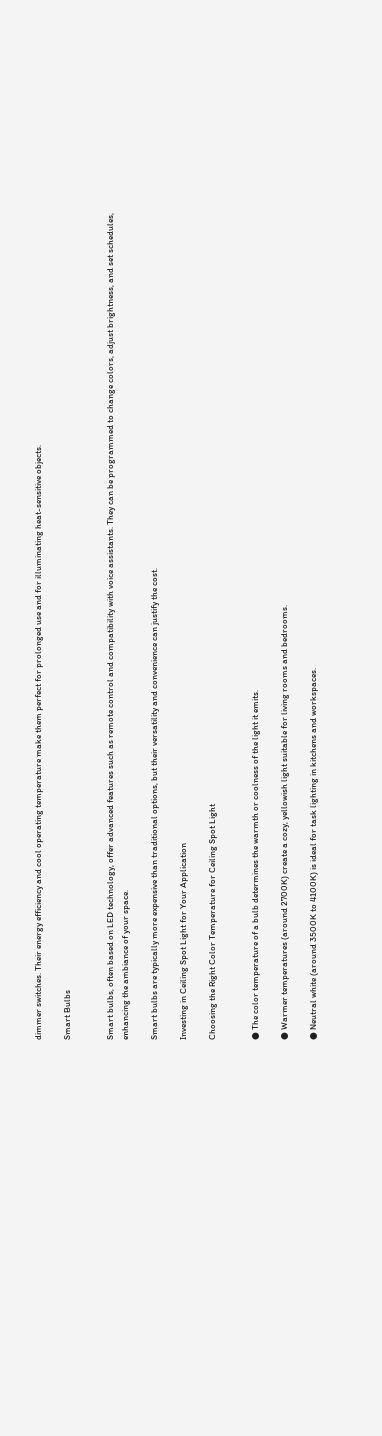dimmer switches. Their energy efficiency and cool operating temperature make them perfect for prolonged use and for illuminating heat-sensitive objects.

Smart Bulbs


Smart bulbs, often based on LED technology, offer advanced features such as remote control and compatibility with voice assistants. They can be programmed to change colors, adjust brightness, and set schedules, enhancing the ambiance of your space.

Smart bulbs are typically more expensive than traditional options, but their versatility and convenience can justify the cost.

Investing in Ceiling Spot Light for Your Application

Choosing the Right Color Temperature for Ceiling Spot Light


● The color temperature of a bulb determines the warmth or coolness of the light it emits.

● Warmer temperatures (around 2700K) create a cozy, yellowish light suitable for living rooms and bedrooms.

● Neutral white (around 3500K to 4100K) is ideal for task lighting in kitchens and workspaces.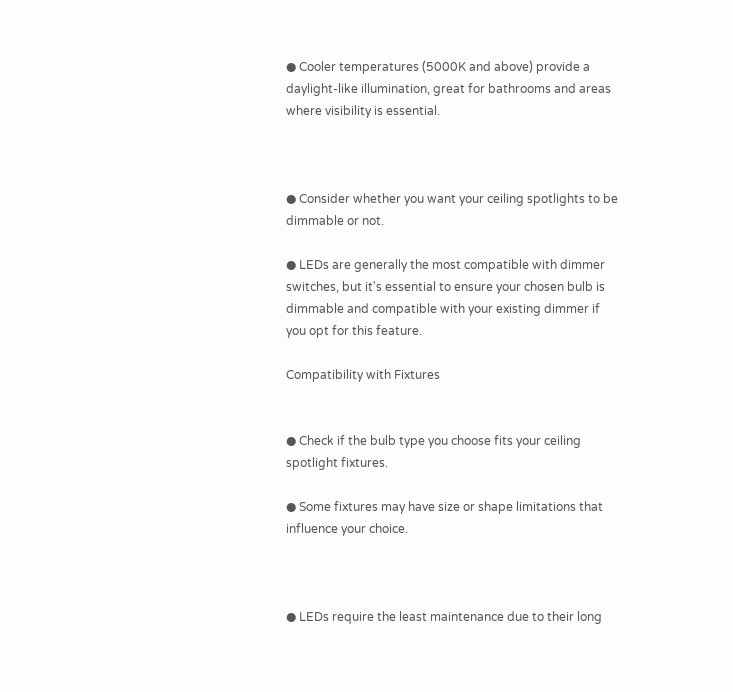● Cooler temperatures (5000K and above) provide a daylight-like illumination, great for bathrooms and areas where visibility is essential.



● Consider whether you want your ceiling spotlights to be dimmable or not.

● LEDs are generally the most compatible with dimmer switches, but it's essential to ensure your chosen bulb is dimmable and compatible with your existing dimmer if you opt for this feature.

Compatibility with Fixtures


● Check if the bulb type you choose fits your ceiling spotlight fixtures.

● Some fixtures may have size or shape limitations that influence your choice.



● LEDs require the least maintenance due to their long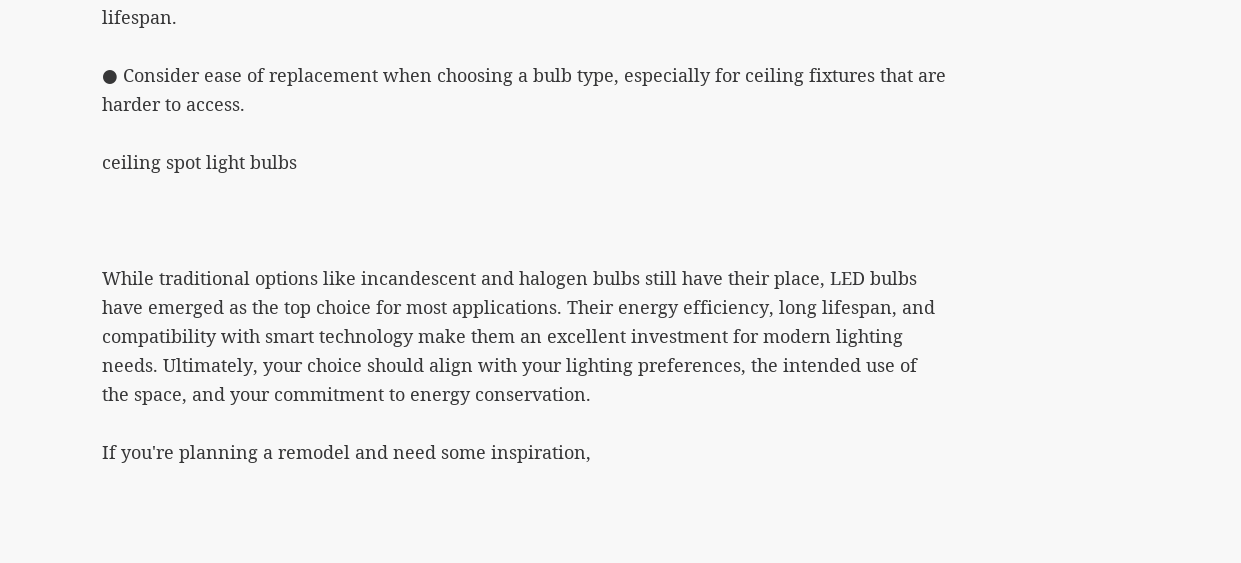lifespan.

● Consider ease of replacement when choosing a bulb type, especially for ceiling fixtures that are harder to access.

ceiling spot light bulbs



While traditional options like incandescent and halogen bulbs still have their place, LED bulbs have emerged as the top choice for most applications. Their energy efficiency, long lifespan, and compatibility with smart technology make them an excellent investment for modern lighting needs. Ultimately, your choice should align with your lighting preferences, the intended use of the space, and your commitment to energy conservation.

If you're planning a remodel and need some inspiration,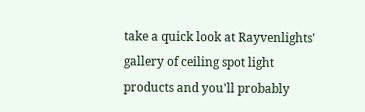take a quick look at Rayvenlights' gallery of ceiling spot light products and you'll probably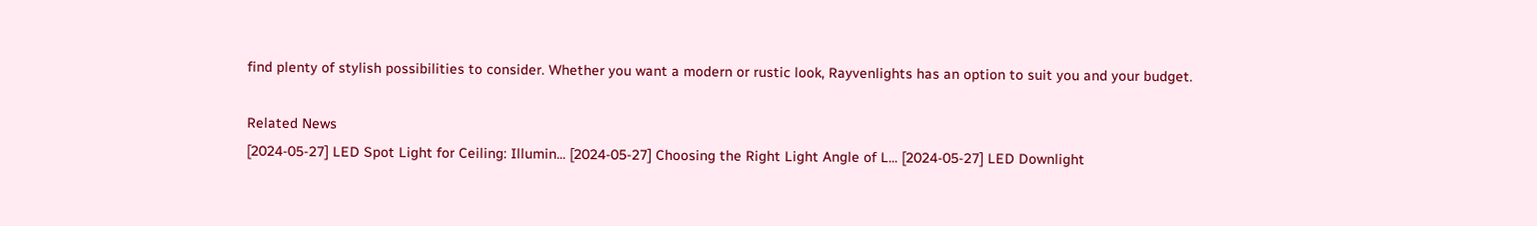find plenty of stylish possibilities to consider. Whether you want a modern or rustic look, Rayvenlights has an option to suit you and your budget.

Related News
[2024-05-27] LED Spot Light for Ceiling: Illumin... [2024-05-27] Choosing the Right Light Angle of L... [2024-05-27] LED Downlight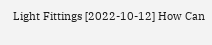Light Fittings [2022-10-12] How Can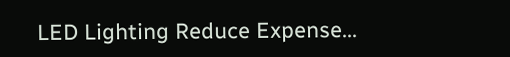LED Lighting Reduce Expense...